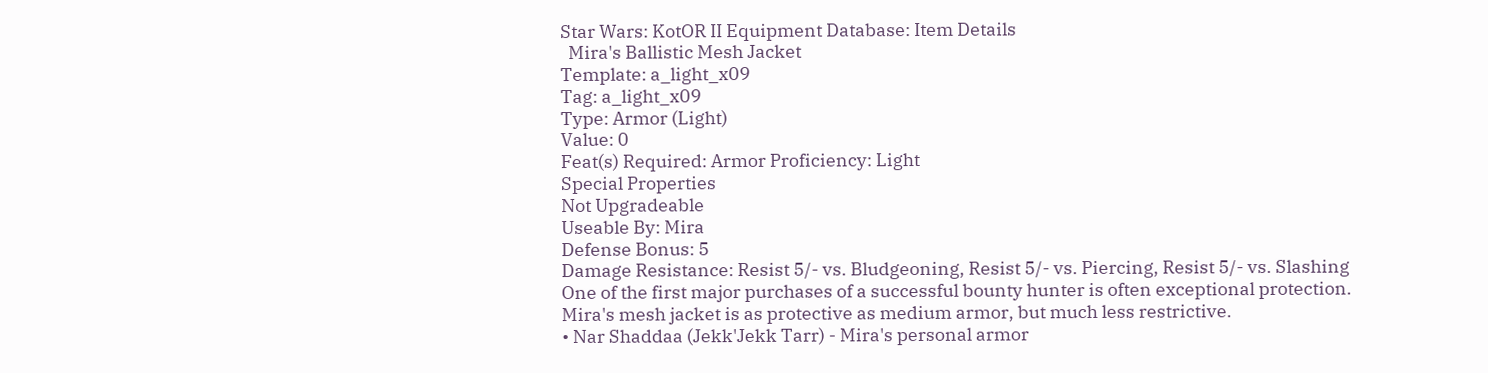Star Wars: KotOR II Equipment Database: Item Details
  Mira's Ballistic Mesh Jacket
Template: a_light_x09
Tag: a_light_x09
Type: Armor (Light)
Value: 0
Feat(s) Required: Armor Proficiency: Light
Special Properties
Not Upgradeable
Useable By: Mira
Defense Bonus: 5
Damage Resistance: Resist 5/- vs. Bludgeoning, Resist 5/- vs. Piercing, Resist 5/- vs. Slashing
One of the first major purchases of a successful bounty hunter is often exceptional protection. Mira's mesh jacket is as protective as medium armor, but much less restrictive.
• Nar Shaddaa (Jekk'Jekk Tarr) - Mira's personal armor